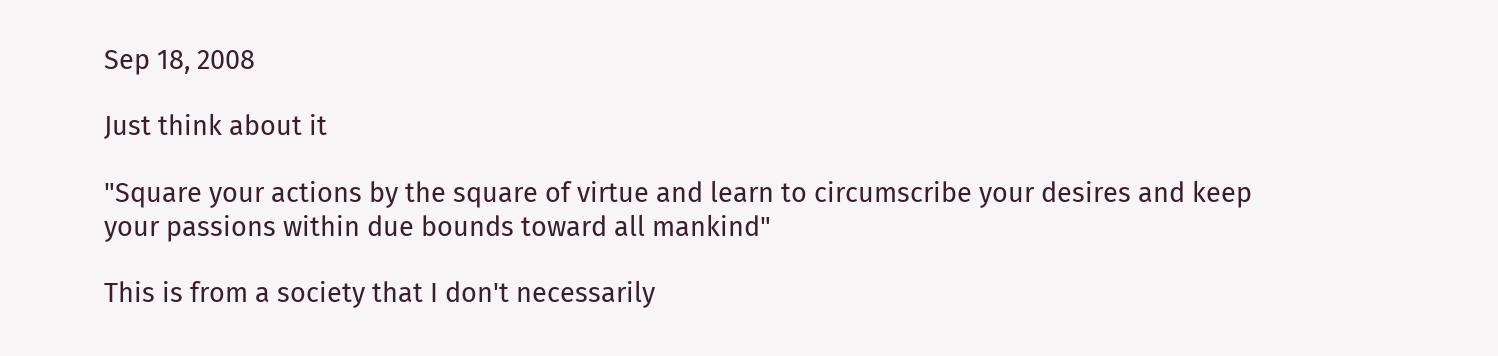Sep 18, 2008

Just think about it

"Square your actions by the square of virtue and learn to circumscribe your desires and keep your passions within due bounds toward all mankind"

This is from a society that I don't necessarily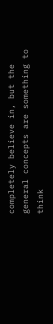completely believe in, but the general concepts are something to think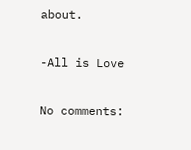about.

-All is Love

No comments: